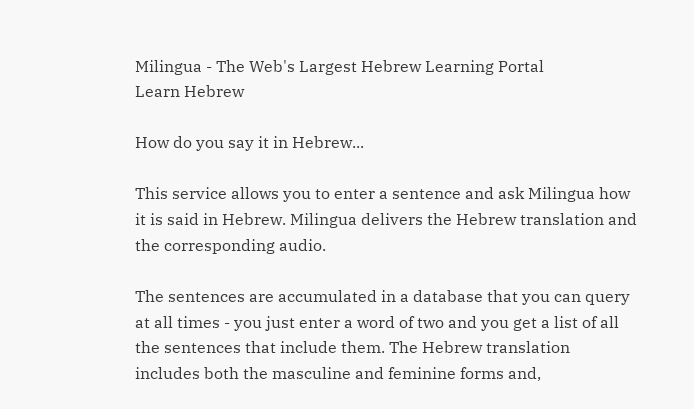Milingua - The Web's Largest Hebrew Learning Portal
Learn Hebrew

How do you say it in Hebrew...

This service allows you to enter a sentence and ask Milingua how it is said in Hebrew. Milingua delivers the Hebrew translation and the corresponding audio.

The sentences are accumulated in a database that you can query at all times - you just enter a word of two and you get a list of all the sentences that include them. The Hebrew translation includes both the masculine and feminine forms and,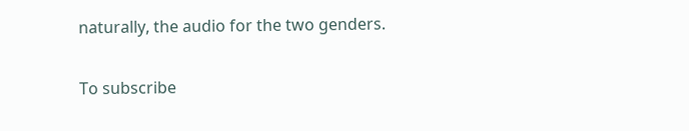naturally, the audio for the two genders.

To subscribe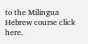to the Milingua Hebrew course click here.